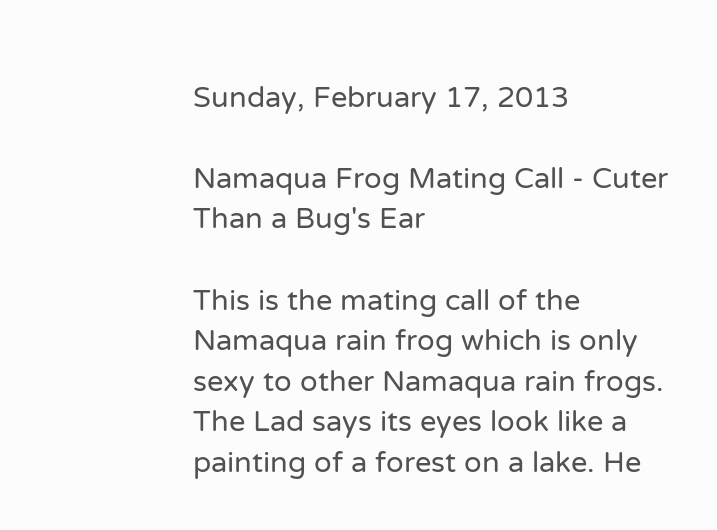Sunday, February 17, 2013

Namaqua Frog Mating Call - Cuter Than a Bug's Ear

This is the mating call of the Namaqua rain frog which is only sexy to other Namaqua rain frogs. The Lad says its eyes look like a painting of a forest on a lake. He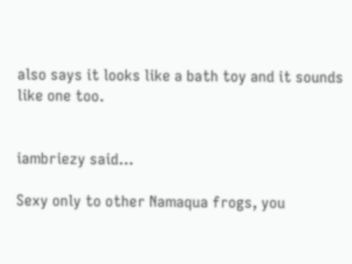also says it looks like a bath toy and it sounds like one too.


iambriezy said...

Sexy only to other Namaqua frogs, you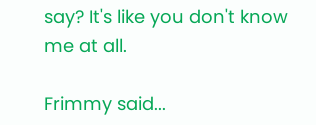say? It's like you don't know me at all.

Frimmy said...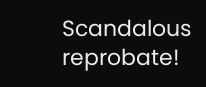Scandalous reprobate!